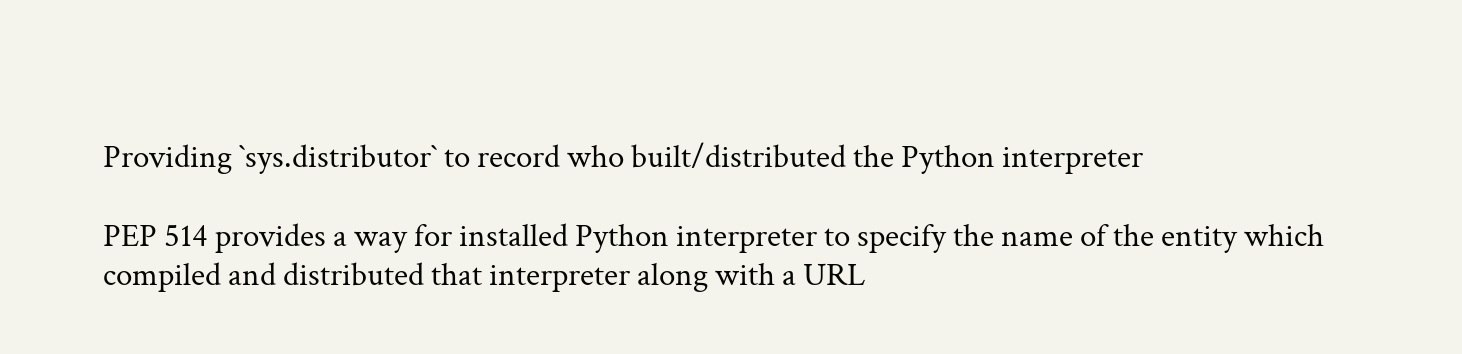Providing `sys.distributor` to record who built/distributed the Python interpreter

PEP 514 provides a way for installed Python interpreter to specify the name of the entity which compiled and distributed that interpreter along with a URL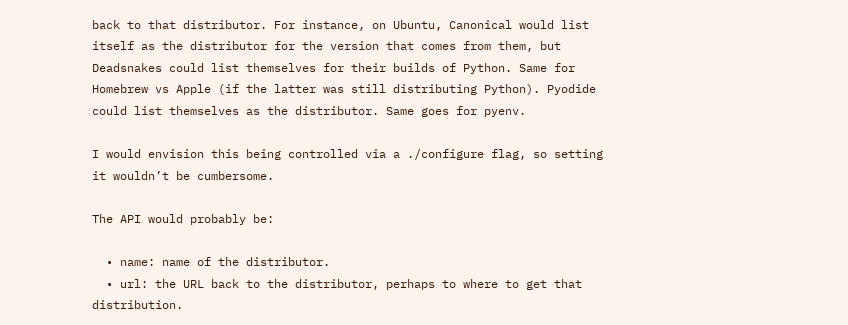back to that distributor. For instance, on Ubuntu, Canonical would list itself as the distributor for the version that comes from them, but Deadsnakes could list themselves for their builds of Python. Same for Homebrew vs Apple (if the latter was still distributing Python). Pyodide could list themselves as the distributor. Same goes for pyenv.

I would envision this being controlled via a ./configure flag, so setting it wouldn’t be cumbersome.

The API would probably be:

  • name: name of the distributor.
  • url: the URL back to the distributor, perhaps to where to get that distribution.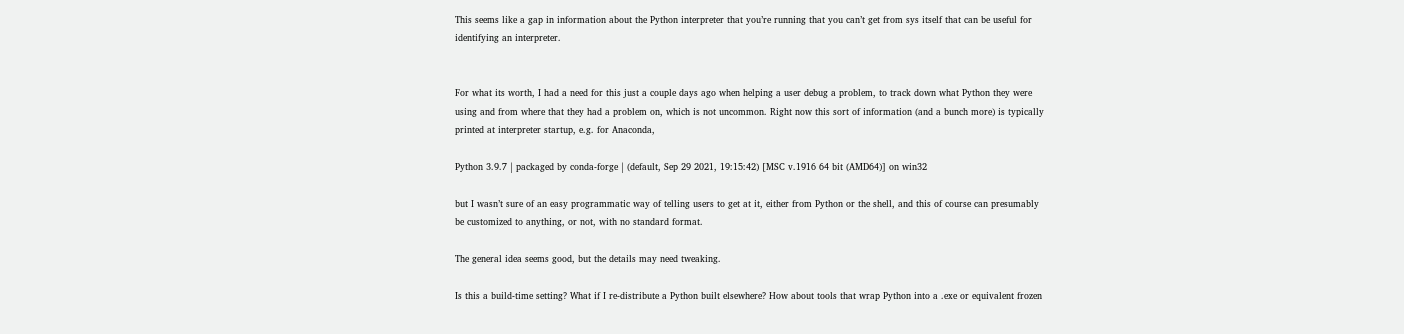This seems like a gap in information about the Python interpreter that you’re running that you can’t get from sys itself that can be useful for identifying an interpreter.


For what its worth, I had a need for this just a couple days ago when helping a user debug a problem, to track down what Python they were using and from where that they had a problem on, which is not uncommon. Right now this sort of information (and a bunch more) is typically printed at interpreter startup, e.g. for Anaconda,

Python 3.9.7 | packaged by conda-forge | (default, Sep 29 2021, 19:15:42) [MSC v.1916 64 bit (AMD64)] on win32

but I wasn’t sure of an easy programmatic way of telling users to get at it, either from Python or the shell, and this of course can presumably be customized to anything, or not, with no standard format.

The general idea seems good, but the details may need tweaking.

Is this a build-time setting? What if I re-distribute a Python built elsewhere? How about tools that wrap Python into a .exe or equivalent frozen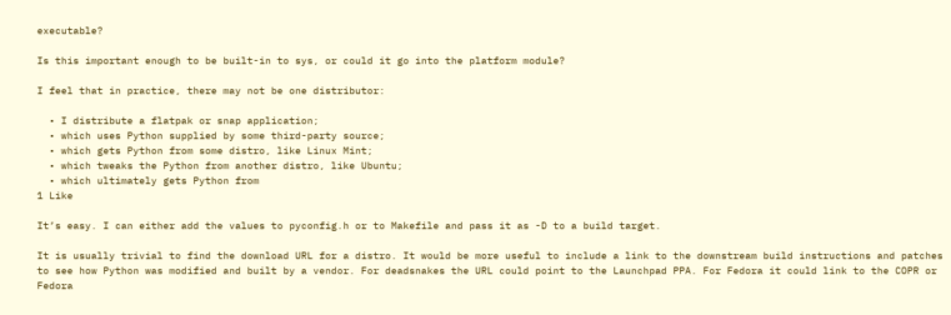executable?

Is this important enough to be built-in to sys, or could it go into the platform module?

I feel that in practice, there may not be one distributor:

  • I distribute a flatpak or snap application;
  • which uses Python supplied by some third-party source;
  • which gets Python from some distro, like Linux Mint;
  • which tweaks the Python from another distro, like Ubuntu;
  • which ultimately gets Python from
1 Like

It’s easy. I can either add the values to pyconfig.h or to Makefile and pass it as -D to a build target.

It is usually trivial to find the download URL for a distro. It would be more useful to include a link to the downstream build instructions and patches to see how Python was modified and built by a vendor. For deadsnakes the URL could point to the Launchpad PPA. For Fedora it could link to the COPR or Fedora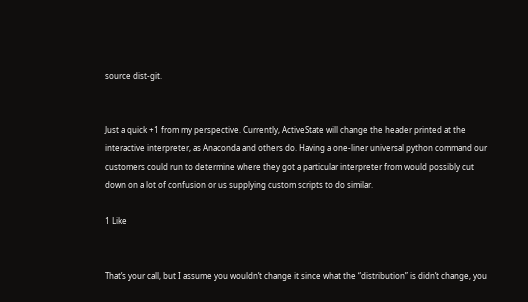source dist-git.


Just a quick +1 from my perspective. Currently, ActiveState will change the header printed at the interactive interpreter, as Anaconda and others do. Having a one-liner universal python command our customers could run to determine where they got a particular interpreter from would possibly cut down on a lot of confusion or us supplying custom scripts to do similar.

1 Like


That’s your call, but I assume you wouldn’t change it since what the “distribution” is didn’t change, you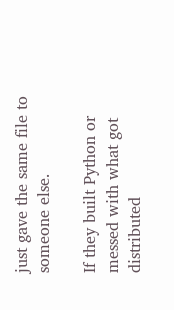just gave the same file to someone else.

If they built Python or messed with what got distributed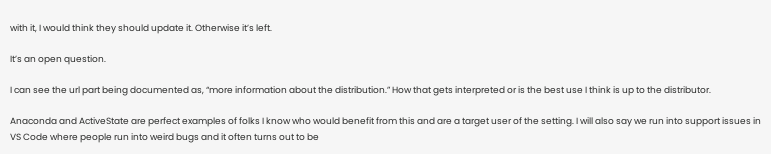with it, I would think they should update it. Otherwise it’s left.

It’s an open question.

I can see the url part being documented as, “more information about the distribution.” How that gets interpreted or is the best use I think is up to the distributor.

Anaconda and ActiveState are perfect examples of folks I know who would benefit from this and are a target user of the setting. I will also say we run into support issues in VS Code where people run into weird bugs and it often turns out to be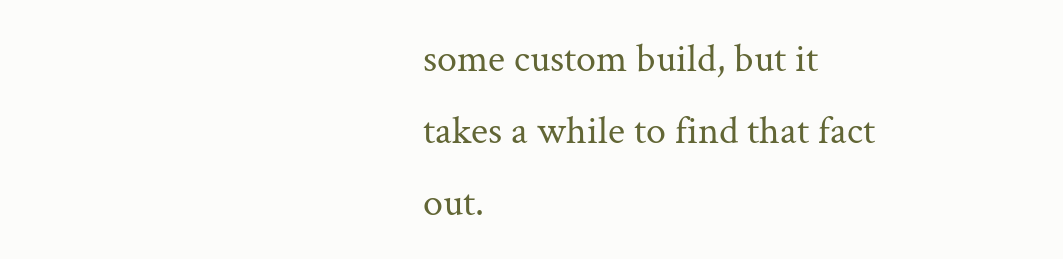some custom build, but it takes a while to find that fact out.